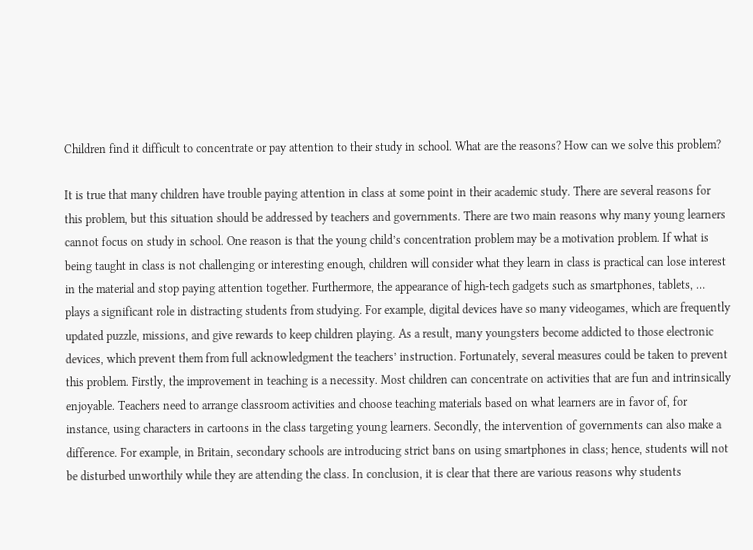Children find it difficult to concentrate or pay attention to their study in school. What are the reasons? How can we solve this problem?

It is true that many children have trouble paying attention in class at some point in their academic study. There are several reasons for this problem, but this situation should be addressed by teachers and governments. There are two main reasons why many young learners cannot focus on study in school. One reason is that the young child’s concentration problem may be a motivation problem. If what is being taught in class is not challenging or interesting enough, children will consider what they learn in class is practical can lose interest in the material and stop paying attention together. Furthermore, the appearance of high-tech gadgets such as smartphones, tablets, … plays a significant role in distracting students from studying. For example, digital devices have so many videogames, which are frequently updated puzzle, missions, and give rewards to keep children playing. As a result, many youngsters become addicted to those electronic devices, which prevent them from full acknowledgment the teachers’ instruction. Fortunately, several measures could be taken to prevent this problem. Firstly, the improvement in teaching is a necessity. Most children can concentrate on activities that are fun and intrinsically enjoyable. Teachers need to arrange classroom activities and choose teaching materials based on what learners are in favor of, for instance, using characters in cartoons in the class targeting young learners. Secondly, the intervention of governments can also make a difference. For example, in Britain, secondary schools are introducing strict bans on using smartphones in class; hence, students will not be disturbed unworthily while they are attending the class. In conclusion, it is clear that there are various reasons why students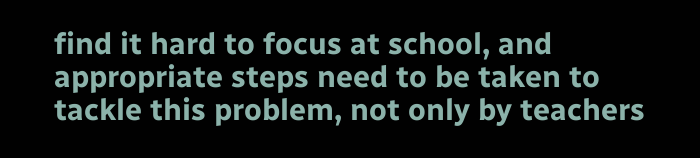find it hard to focus at school, and appropriate steps need to be taken to tackle this problem, not only by teachers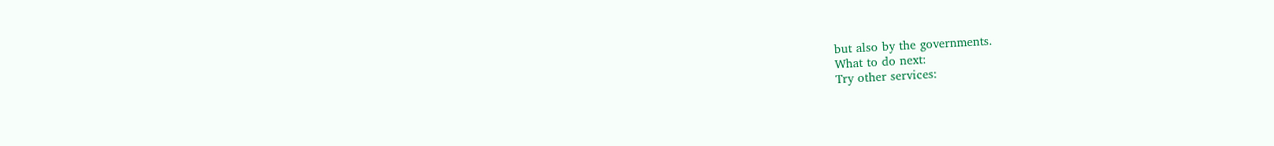but also by the governments.
What to do next:
Try other services: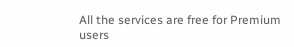All the services are free for Premium users